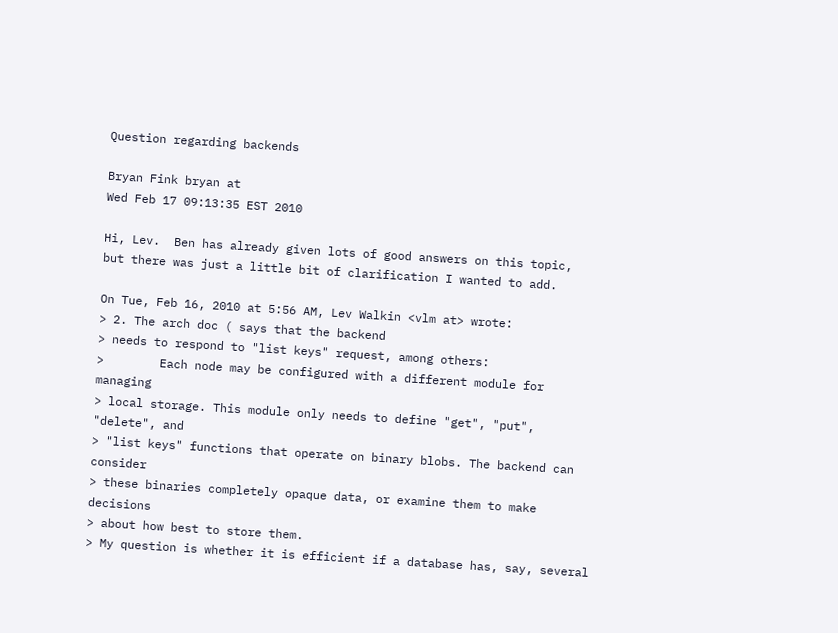Question regarding backends

Bryan Fink bryan at
Wed Feb 17 09:13:35 EST 2010

Hi, Lev.  Ben has already given lots of good answers on this topic,
but there was just a little bit of clarification I wanted to add.

On Tue, Feb 16, 2010 at 5:56 AM, Lev Walkin <vlm at> wrote:
> 2. The arch doc ( says that the backend
> needs to respond to "list keys" request, among others:
>        Each node may be configured with a different module for managing
> local storage. This module only needs to define "get", "put", "delete", and
> "list keys" functions that operate on binary blobs. The backend can consider
> these binaries completely opaque data, or examine them to make decisions
> about how best to store them.
> My question is whether it is efficient if a database has, say, several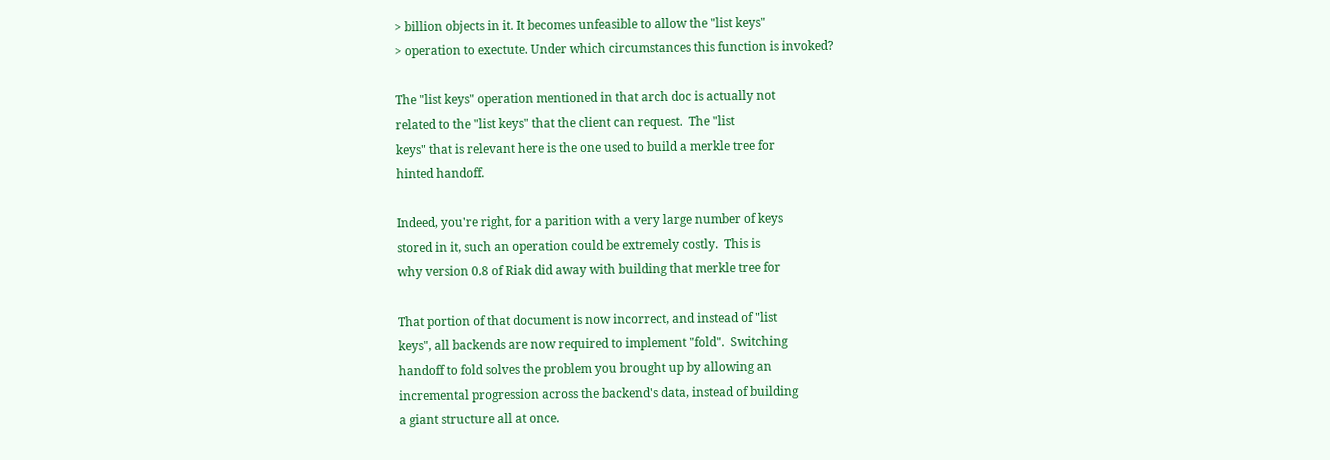> billion objects in it. It becomes unfeasible to allow the "list keys"
> operation to exectute. Under which circumstances this function is invoked?

The "list keys" operation mentioned in that arch doc is actually not
related to the "list keys" that the client can request.  The "list
keys" that is relevant here is the one used to build a merkle tree for
hinted handoff.

Indeed, you're right, for a parition with a very large number of keys
stored in it, such an operation could be extremely costly.  This is
why version 0.8 of Riak did away with building that merkle tree for

That portion of that document is now incorrect, and instead of "list
keys", all backends are now required to implement "fold".  Switching
handoff to fold solves the problem you brought up by allowing an
incremental progression across the backend's data, instead of building
a giant structure all at once.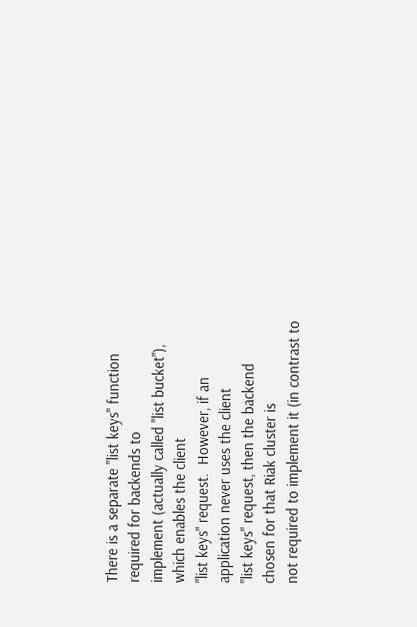There is a separate "list keys" function required for backends to
implement (actually called "list bucket"), which enables the client
"list keys" request.  However, if an application never uses the client
"list keys" request, then the backend chosen for that Riak cluster is
not required to implement it (in contrast to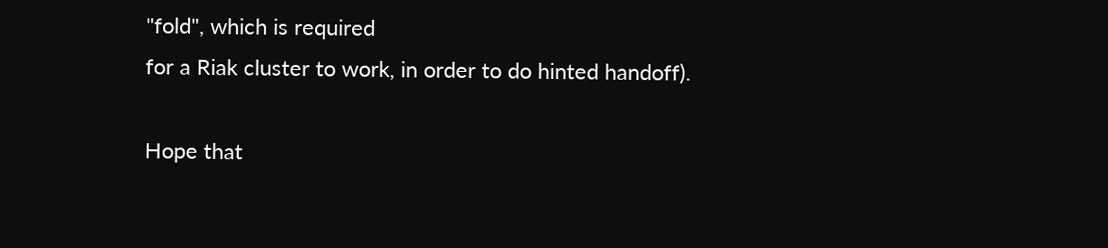"fold", which is required
for a Riak cluster to work, in order to do hinted handoff).

Hope that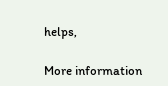helps,

More information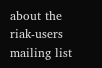about the riak-users mailing list